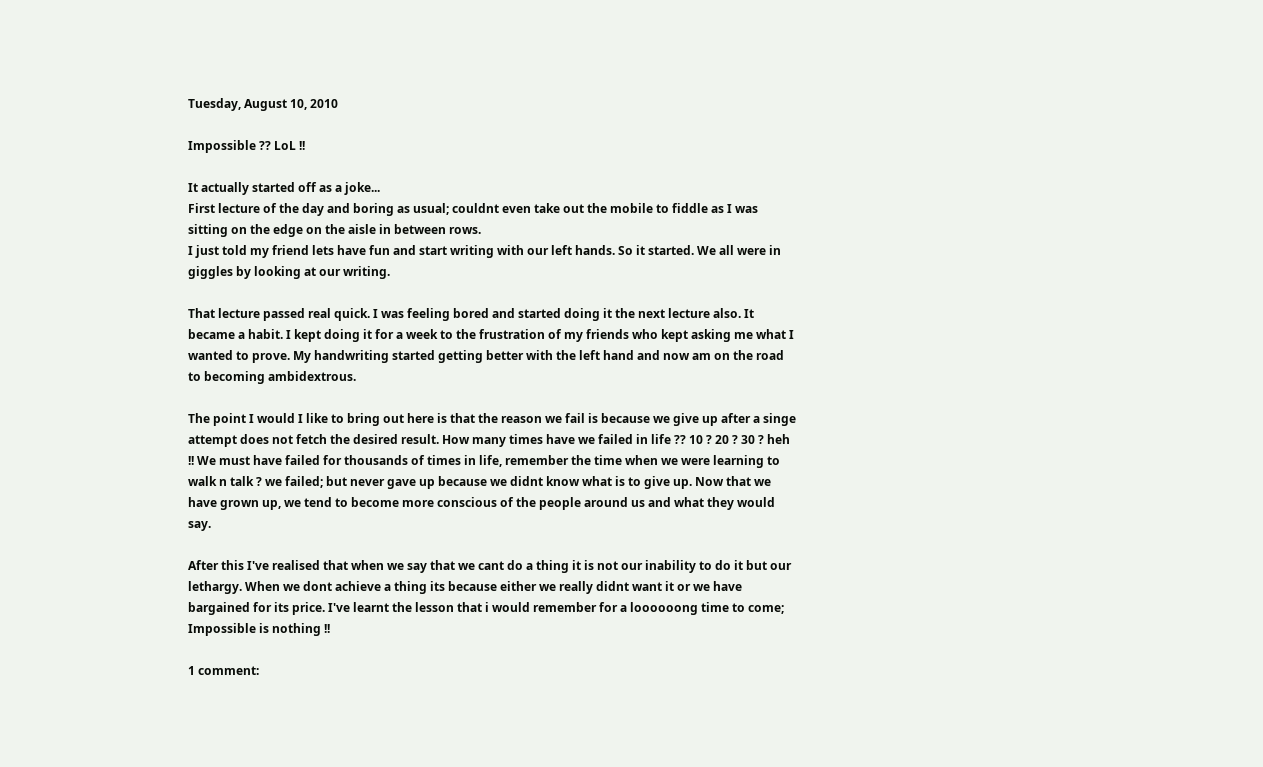Tuesday, August 10, 2010

Impossible ?? LoL !!

It actually started off as a joke...
First lecture of the day and boring as usual; couldnt even take out the mobile to fiddle as I was sitting on the edge on the aisle in between rows.
I just told my friend lets have fun and start writing with our left hands. So it started. We all were in giggles by looking at our writing.

That lecture passed real quick. I was feeling bored and started doing it the next lecture also. It became a habit. I kept doing it for a week to the frustration of my friends who kept asking me what I wanted to prove. My handwriting started getting better with the left hand and now am on the road to becoming ambidextrous.

The point I would I like to bring out here is that the reason we fail is because we give up after a singe attempt does not fetch the desired result. How many times have we failed in life ?? 10 ? 20 ? 30 ? heh !! We must have failed for thousands of times in life, remember the time when we were learning to walk n talk ? we failed; but never gave up because we didnt know what is to give up. Now that we have grown up, we tend to become more conscious of the people around us and what they would say.

After this I've realised that when we say that we cant do a thing it is not our inability to do it but our lethargy. When we dont achieve a thing its because either we really didnt want it or we have bargained for its price. I've learnt the lesson that i would remember for a loooooong time to come; Impossible is nothing !!

1 comment: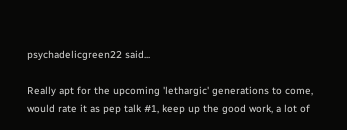psychadelicgreen22 said...

Really apt for the upcoming 'lethargic' generations to come, would rate it as pep talk #1, keep up the good work, a lot of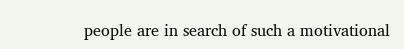people are in search of such a motivational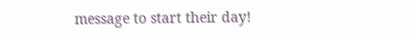message to start their day!